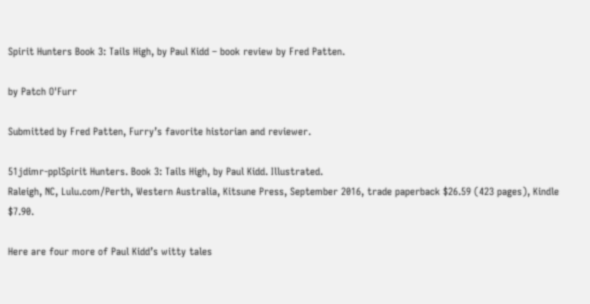Spirit Hunters Book 3: Tails High, by Paul Kidd – book review by Fred Patten.

by Patch O'Furr

Submitted by Fred Patten, Furry’s favorite historian and reviewer.

51jdimr-pplSpirit Hunters. Book 3: Tails High, by Paul Kidd. Illustrated.
Raleigh, NC, Lulu.com/Perth, Western Australia, Kitsune Press, September 2016, trade paperback $26.59 (423 pages), Kindle $7.90.

Here are four more of Paul Kidd’s witty tales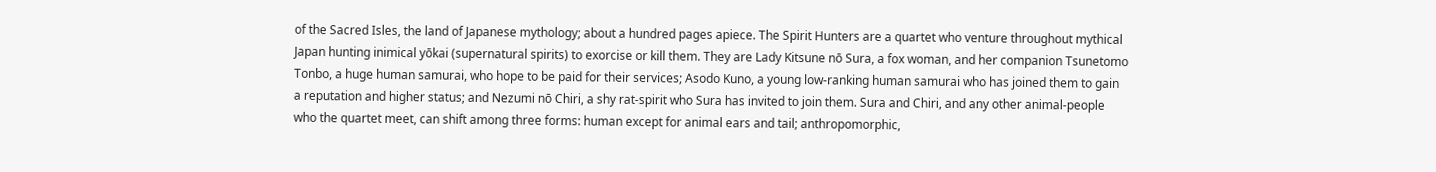of the Sacred Isles, the land of Japanese mythology; about a hundred pages apiece. The Spirit Hunters are a quartet who venture throughout mythical Japan hunting inimical yōkai (supernatural spirits) to exorcise or kill them. They are Lady Kitsune nō Sura, a fox woman, and her companion Tsunetomo Tonbo, a huge human samurai, who hope to be paid for their services; Asodo Kuno, a young low-ranking human samurai who has joined them to gain a reputation and higher status; and Nezumi nō Chiri, a shy rat-spirit who Sura has invited to join them. Sura and Chiri, and any other animal-people who the quartet meet, can shift among three forms: human except for animal ears and tail; anthropomorphic,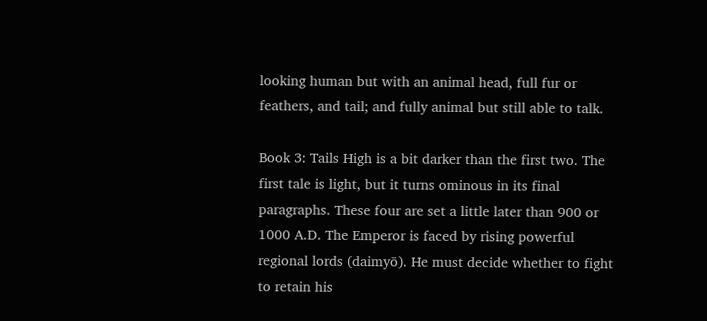looking human but with an animal head, full fur or feathers, and tail; and fully animal but still able to talk.

Book 3: Tails High is a bit darker than the first two. The first tale is light, but it turns ominous in its final paragraphs. These four are set a little later than 900 or 1000 A.D. The Emperor is faced by rising powerful regional lords (daimyō). He must decide whether to fight to retain his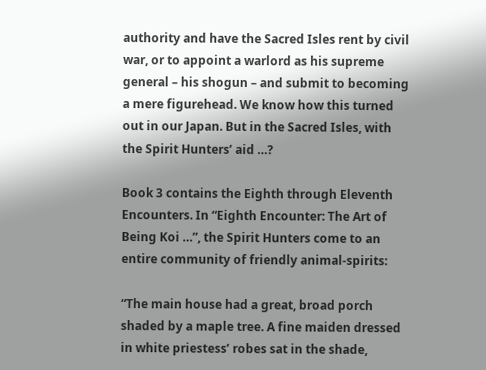authority and have the Sacred Isles rent by civil war, or to appoint a warlord as his supreme general – his shogun – and submit to becoming a mere figurehead. We know how this turned out in our Japan. But in the Sacred Isles, with the Spirit Hunters’ aid …?

Book 3 contains the Eighth through Eleventh Encounters. In “Eighth Encounter: The Art of Being Koi …”, the Spirit Hunters come to an entire community of friendly animal-spirits:

“The main house had a great, broad porch shaded by a maple tree. A fine maiden dressed in white priestess’ robes sat in the shade,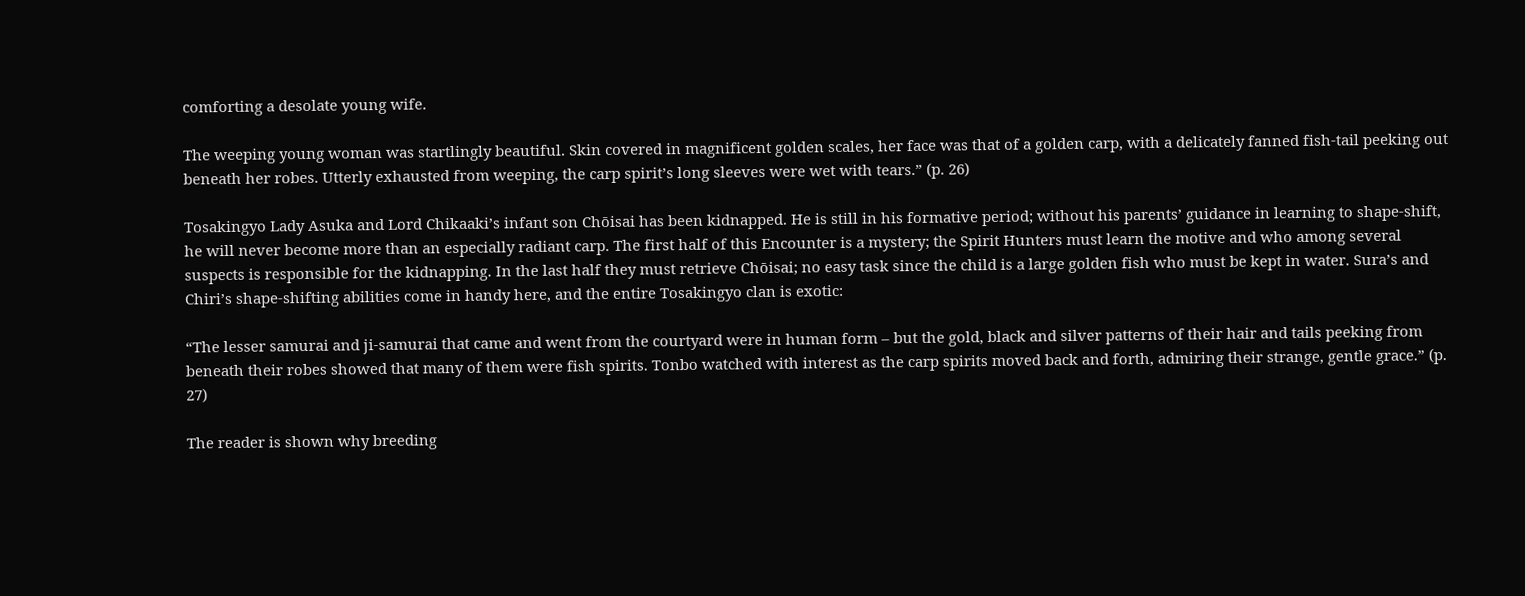comforting a desolate young wife.

The weeping young woman was startlingly beautiful. Skin covered in magnificent golden scales, her face was that of a golden carp, with a delicately fanned fish-tail peeking out beneath her robes. Utterly exhausted from weeping, the carp spirit’s long sleeves were wet with tears.” (p. 26)

Tosakingyo Lady Asuka and Lord Chikaaki’s infant son Chōisai has been kidnapped. He is still in his formative period; without his parents’ guidance in learning to shape-shift, he will never become more than an especially radiant carp. The first half of this Encounter is a mystery; the Spirit Hunters must learn the motive and who among several suspects is responsible for the kidnapping. In the last half they must retrieve Chōisai; no easy task since the child is a large golden fish who must be kept in water. Sura’s and Chiri’s shape-shifting abilities come in handy here, and the entire Tosakingyo clan is exotic:

“The lesser samurai and ji-samurai that came and went from the courtyard were in human form – but the gold, black and silver patterns of their hair and tails peeking from beneath their robes showed that many of them were fish spirits. Tonbo watched with interest as the carp spirits moved back and forth, admiring their strange, gentle grace.” (p. 27)

The reader is shown why breeding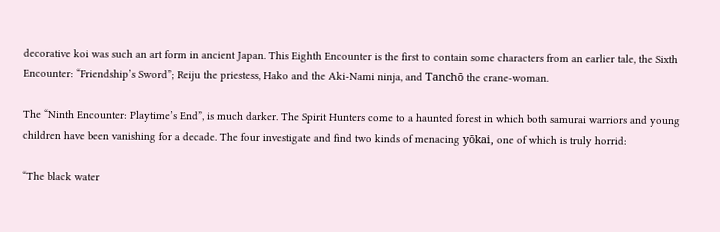decorative koi was such an art form in ancient Japan. This Eighth Encounter is the first to contain some characters from an earlier tale, the Sixth Encounter: “Friendship’s Sword”; Reiju the priestess, Hako and the Aki-Nami ninja, and Tanchō the crane-woman.

The “Ninth Encounter: Playtime’s End”, is much darker. The Spirit Hunters come to a haunted forest in which both samurai warriors and young children have been vanishing for a decade. The four investigate and find two kinds of menacing yōkai, one of which is truly horrid:

“The black water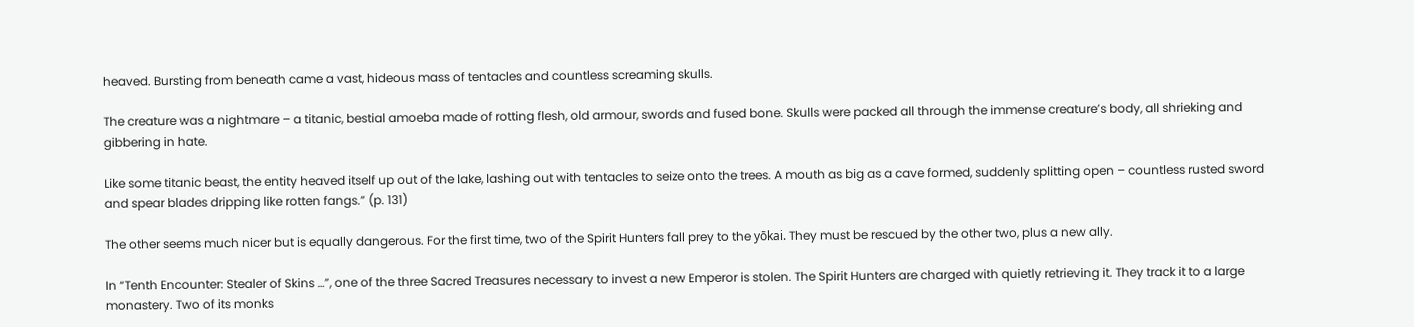heaved. Bursting from beneath came a vast, hideous mass of tentacles and countless screaming skulls.

The creature was a nightmare – a titanic, bestial amoeba made of rotting flesh, old armour, swords and fused bone. Skulls were packed all through the immense creature’s body, all shrieking and gibbering in hate.

Like some titanic beast, the entity heaved itself up out of the lake, lashing out with tentacles to seize onto the trees. A mouth as big as a cave formed, suddenly splitting open – countless rusted sword and spear blades dripping like rotten fangs.” (p. 131)

The other seems much nicer but is equally dangerous. For the first time, two of the Spirit Hunters fall prey to the yōkai. They must be rescued by the other two, plus a new ally.

In “Tenth Encounter: Stealer of Skins …”, one of the three Sacred Treasures necessary to invest a new Emperor is stolen. The Spirit Hunters are charged with quietly retrieving it. They track it to a large monastery. Two of its monks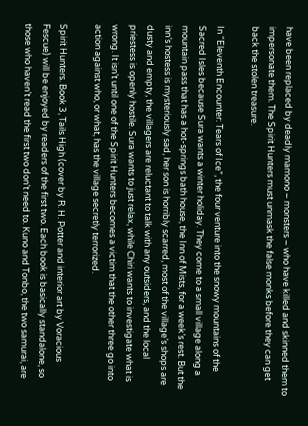have been replaced by deadly mamono – monsters – who have killed and skinned them to impersonate them. The Spirit Hunters must unmask the false monks before they can get back the stolen treasure.

In “Eleventh Encounter: Tears of Ice”, the four venture into the snowy mountains of the Sacred Isles because Sura wants a winter holiday. They come to a small village along a mountain pass that has a hot-springs bath house, the Inn of Mists, for a week’s rest. But the inn’s hostess is mysteriously sad, her son is horribly scarred, most of the village’s shops are dusty and empty, the villagers are reluctant to talk with any outsiders, and the local priestess is openly hostile. Sura wants to just relax, while Chiri wants to investigate what is wrong. It isn’t until one of the Spirit Hunters becomes a victim that the other three go into action against who, or what, has the village secretly terrorized.

Spirit Hunters. Book 3, Tails High (cover by R. H. Potter and interior art by Voracious Fescue) will be enjoyed by readers of the first two. Each book is basically standalone, so those who haven’t read the first two don’t need to. Kuno and Tonbo, the two samurai, are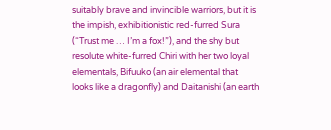suitably brave and invincible warriors, but it is the impish, exhibitionistic red-furred Sura (“Trust me … I’m a fox!”), and the shy but resolute white-furred Chiri with her two loyal elementals, Bifuuko (an air elemental that looks like a dragonfly) and Daitanishi (an earth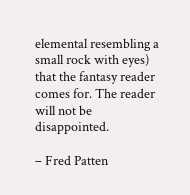elemental resembling a small rock with eyes) that the fantasy reader comes for. The reader will not be disappointed.

– Fred Patten